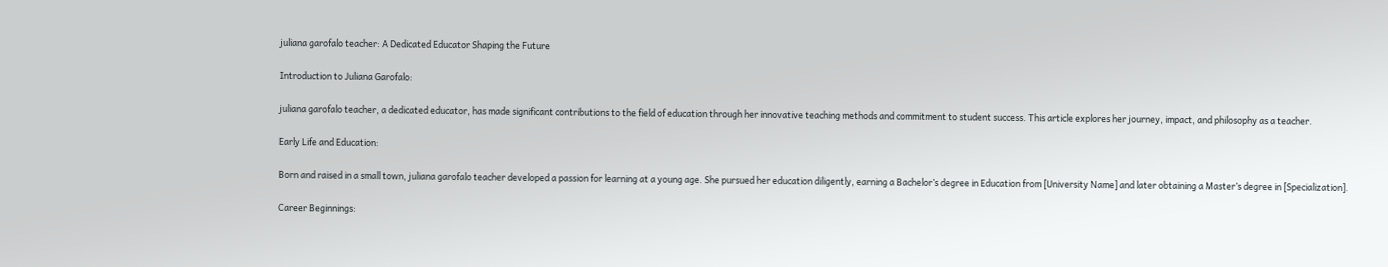juliana garofalo teacher: A Dedicated Educator Shaping the Future

Introduction to Juliana Garofalo:

juliana garofalo teacher, a dedicated educator, has made significant contributions to the field of education through her innovative teaching methods and commitment to student success. This article explores her journey, impact, and philosophy as a teacher.

Early Life and Education:

Born and raised in a small town, juliana garofalo teacher developed a passion for learning at a young age. She pursued her education diligently, earning a Bachelor’s degree in Education from [University Name] and later obtaining a Master’s degree in [Specialization].

Career Beginnings: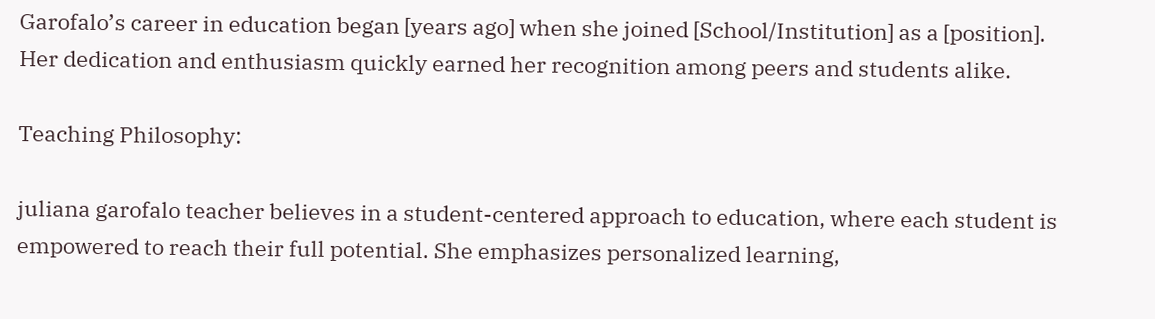Garofalo’s career in education began [years ago] when she joined [School/Institution] as a [position]. Her dedication and enthusiasm quickly earned her recognition among peers and students alike.

Teaching Philosophy:

juliana garofalo teacher believes in a student-centered approach to education, where each student is empowered to reach their full potential. She emphasizes personalized learning,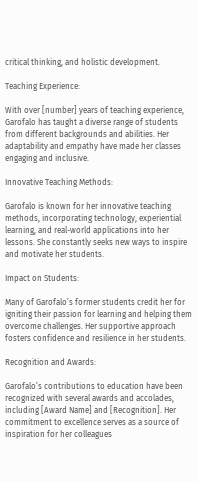critical thinking, and holistic development.

Teaching Experience:

With over [number] years of teaching experience, Garofalo has taught a diverse range of students from different backgrounds and abilities. Her adaptability and empathy have made her classes engaging and inclusive.

Innovative Teaching Methods:

Garofalo is known for her innovative teaching methods, incorporating technology, experiential learning, and real-world applications into her lessons. She constantly seeks new ways to inspire and motivate her students.

Impact on Students:

Many of Garofalo’s former students credit her for igniting their passion for learning and helping them overcome challenges. Her supportive approach fosters confidence and resilience in her students.

Recognition and Awards:

Garofalo’s contributions to education have been recognized with several awards and accolades, including [Award Name] and [Recognition]. Her commitment to excellence serves as a source of inspiration for her colleagues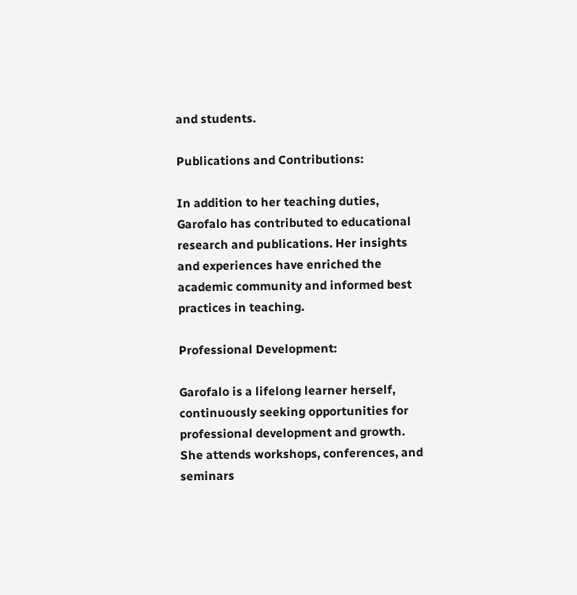and students.

Publications and Contributions:

In addition to her teaching duties, Garofalo has contributed to educational research and publications. Her insights and experiences have enriched the academic community and informed best practices in teaching.

Professional Development:

Garofalo is a lifelong learner herself, continuously seeking opportunities for professional development and growth. She attends workshops, conferences, and seminars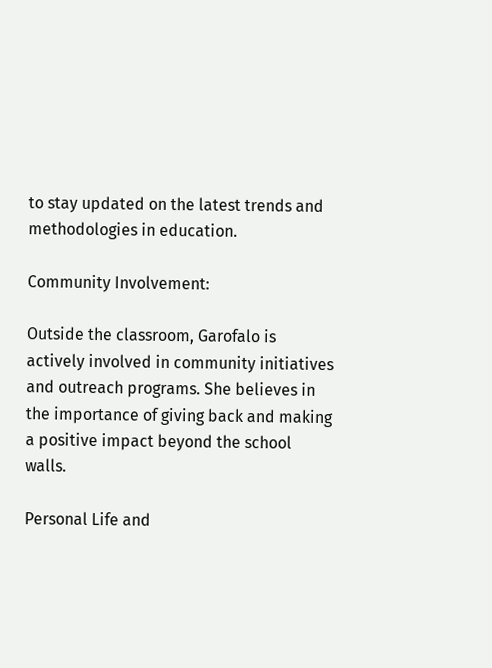to stay updated on the latest trends and methodologies in education.

Community Involvement:

Outside the classroom, Garofalo is actively involved in community initiatives and outreach programs. She believes in the importance of giving back and making a positive impact beyond the school walls.

Personal Life and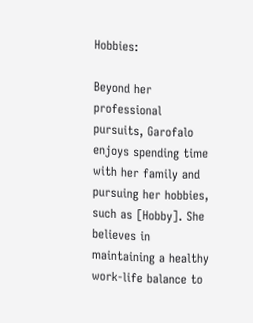Hobbies:

Beyond her professional pursuits, Garofalo enjoys spending time with her family and pursuing her hobbies, such as [Hobby]. She believes in maintaining a healthy work-life balance to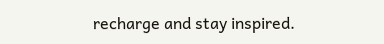recharge and stay inspired.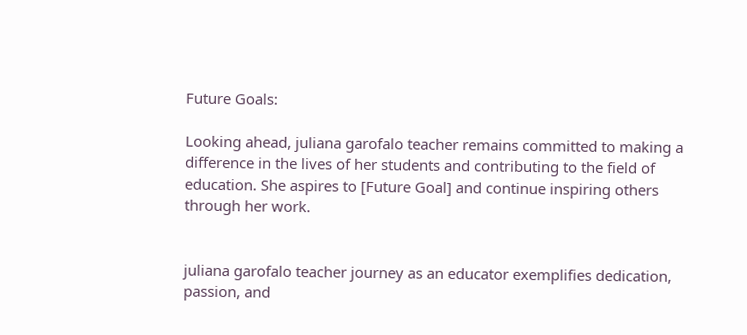Future Goals:

Looking ahead, juliana garofalo teacher remains committed to making a difference in the lives of her students and contributing to the field of education. She aspires to [Future Goal] and continue inspiring others through her work.


juliana garofalo teacher journey as an educator exemplifies dedication, passion, and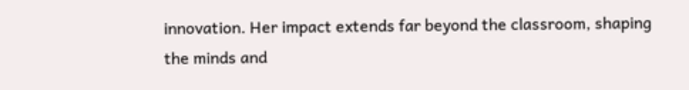innovation. Her impact extends far beyond the classroom, shaping the minds and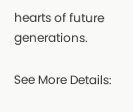hearts of future generations.

See More Details: